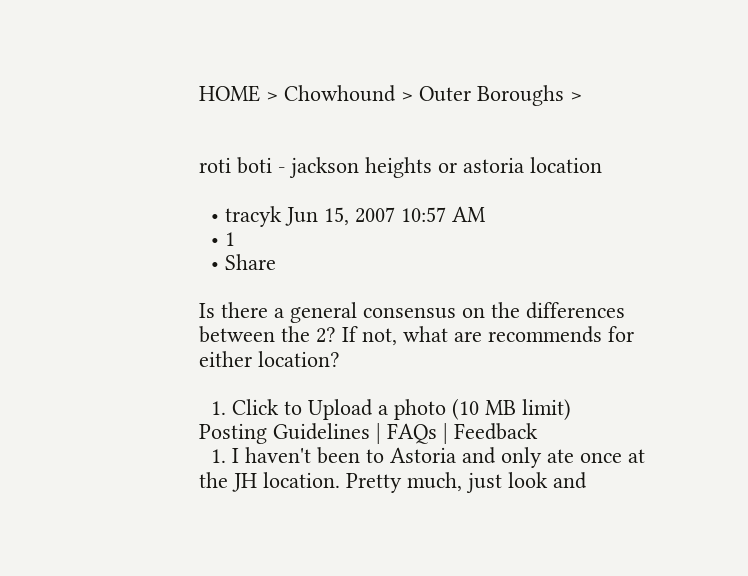HOME > Chowhound > Outer Boroughs >


roti boti - jackson heights or astoria location

  • tracyk Jun 15, 2007 10:57 AM
  • 1
  • Share

Is there a general consensus on the differences between the 2? If not, what are recommends for either location?

  1. Click to Upload a photo (10 MB limit)
Posting Guidelines | FAQs | Feedback
  1. I haven't been to Astoria and only ate once at the JH location. Pretty much, just look and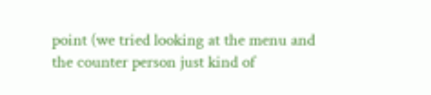point (we tried looking at the menu and the counter person just kind of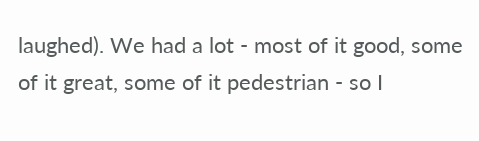laughed). We had a lot - most of it good, some of it great, some of it pedestrian - so I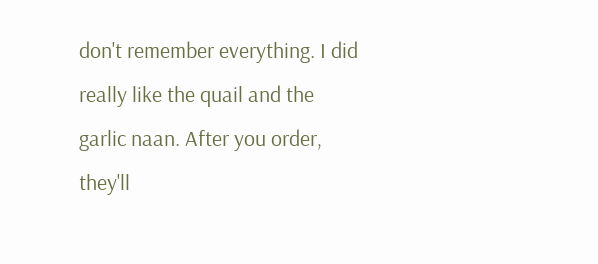don't remember everything. I did really like the quail and the garlic naan. After you order, they'll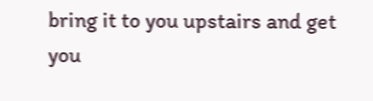bring it to you upstairs and get you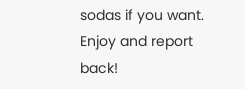sodas if you want. Enjoy and report back!